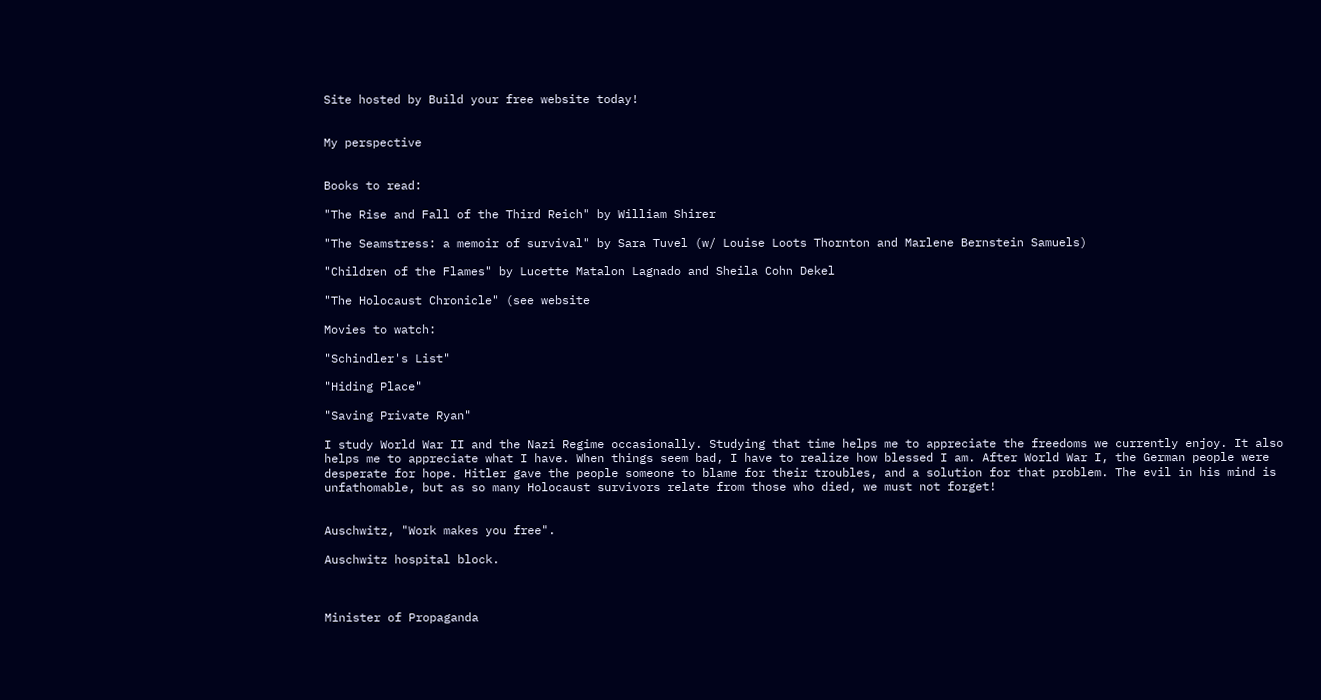Site hosted by Build your free website today!


My perspective


Books to read:

"The Rise and Fall of the Third Reich" by William Shirer

"The Seamstress: a memoir of survival" by Sara Tuvel (w/ Louise Loots Thornton and Marlene Bernstein Samuels)

"Children of the Flames" by Lucette Matalon Lagnado and Sheila Cohn Dekel

"The Holocaust Chronicle" (see website

Movies to watch:

"Schindler's List"

"Hiding Place"

"Saving Private Ryan"

I study World War II and the Nazi Regime occasionally. Studying that time helps me to appreciate the freedoms we currently enjoy. It also helps me to appreciate what I have. When things seem bad, I have to realize how blessed I am. After World War I, the German people were desperate for hope. Hitler gave the people someone to blame for their troubles, and a solution for that problem. The evil in his mind is unfathomable, but as so many Holocaust survivors relate from those who died, we must not forget!


Auschwitz, "Work makes you free".

Auschwitz hospital block.



Minister of Propaganda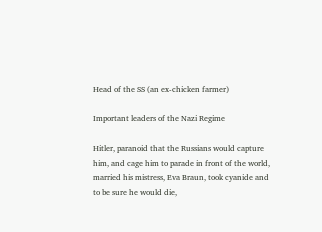Head of the SS (an ex-chicken farmer)

Important leaders of the Nazi Regime

Hitler, paranoid that the Russians would capture him, and cage him to parade in front of the world, married his mistress, Eva Braun, took cyanide and to be sure he would die,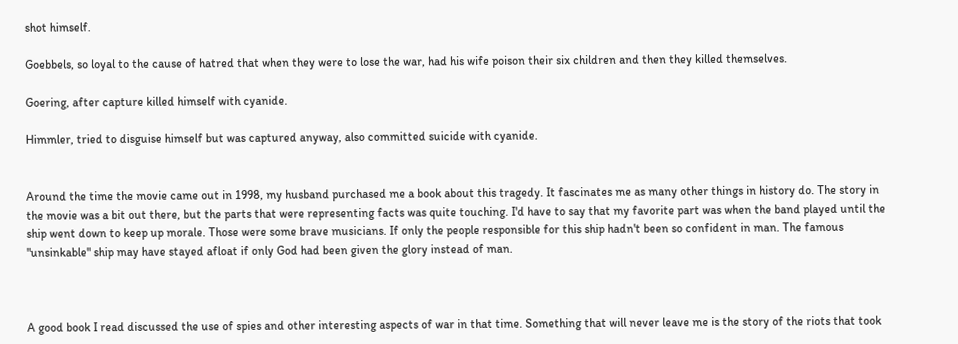shot himself.

Goebbels, so loyal to the cause of hatred that when they were to lose the war, had his wife poison their six children and then they killed themselves.

Goering, after capture killed himself with cyanide.

Himmler, tried to disguise himself but was captured anyway, also committed suicide with cyanide.


Around the time the movie came out in 1998, my husband purchased me a book about this tragedy. It fascinates me as many other things in history do. The story in the movie was a bit out there, but the parts that were representing facts was quite touching. I'd have to say that my favorite part was when the band played until the ship went down to keep up morale. Those were some brave musicians. If only the people responsible for this ship hadn't been so confident in man. The famous "unsinkable" ship may have stayed afloat if only God had been given the glory instead of man.



A good book I read discussed the use of spies and other interesting aspects of war in that time. Something that will never leave me is the story of the riots that took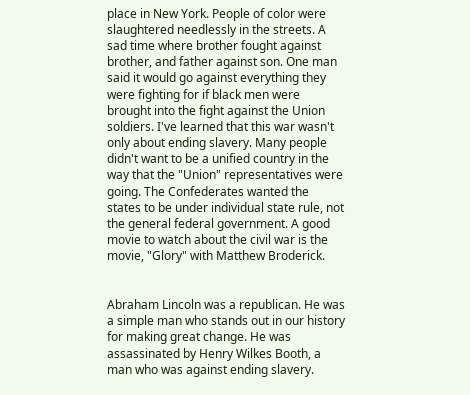place in New York. People of color were slaughtered needlessly in the streets. A sad time where brother fought against brother, and father against son. One man said it would go against everything they were fighting for if black men were brought into the fight against the Union soldiers. I've learned that this war wasn't only about ending slavery. Many people didn't want to be a unified country in the way that the "Union" representatives were going. The Confederates wanted the states to be under individual state rule, not the general federal government. A good movie to watch about the civil war is the movie, "Glory" with Matthew Broderick.


Abraham Lincoln was a republican. He was a simple man who stands out in our history for making great change. He was assassinated by Henry Wilkes Booth, a man who was against ending slavery.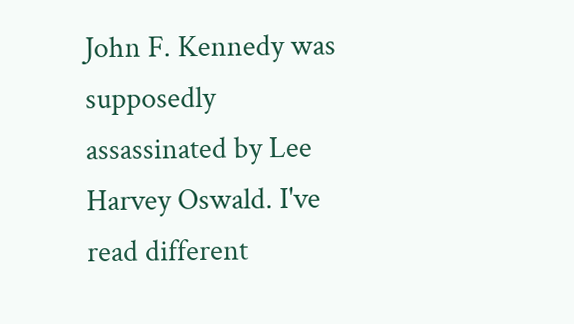John F. Kennedy was supposedly assassinated by Lee Harvey Oswald. I've read different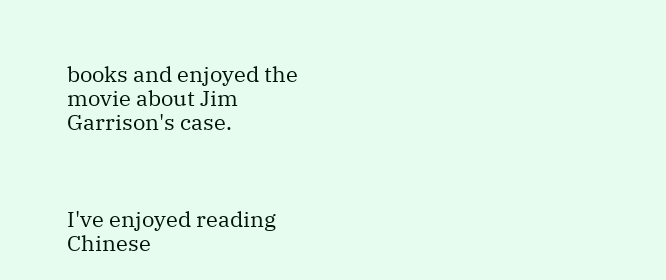books and enjoyed the movie about Jim Garrison's case.



I've enjoyed reading Chinese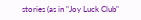stories (as in "Joy Luck Club"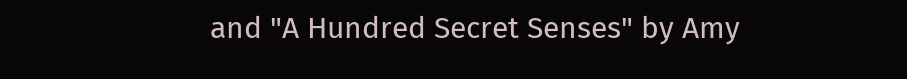and "A Hundred Secret Senses" by Amy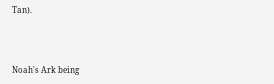Tan).



Noah's Ark being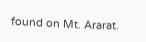found on Mt. Ararat.